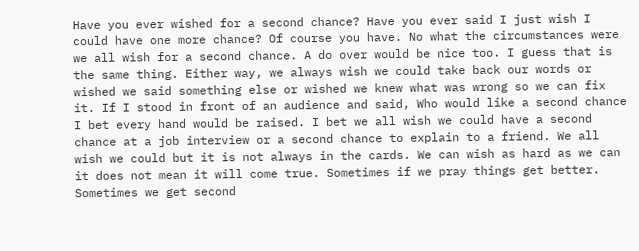Have you ever wished for a second chance? Have you ever said I just wish I could have one more chance? Of course you have. No what the circumstances were we all wish for a second chance. A do over would be nice too. I guess that is the same thing. Either way, we always wish we could take back our words or wished we said something else or wished we knew what was wrong so we can fix it. If I stood in front of an audience and said, Who would like a second chance I bet every hand would be raised. I bet we all wish we could have a second chance at a job interview or a second chance to explain to a friend. We all wish we could but it is not always in the cards. We can wish as hard as we can it does not mean it will come true. Sometimes if we pray things get better. Sometimes we get second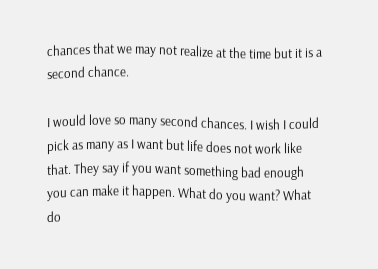chances that we may not realize at the time but it is a second chance.

I would love so many second chances. I wish I could pick as many as I want but life does not work like that. They say if you want something bad enough you can make it happen. What do you want? What do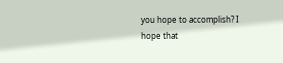you hope to accomplish? I hope that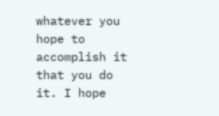whatever you hope to accomplish it that you do it. I hope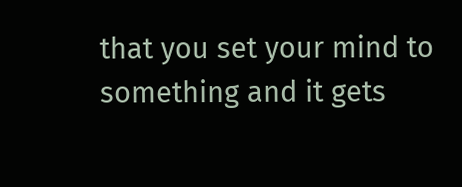that you set your mind to something and it gets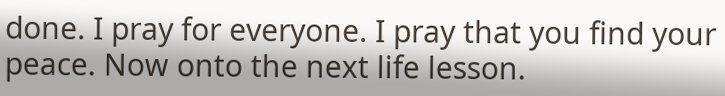done. I pray for everyone. I pray that you find your peace. Now onto the next life lesson.